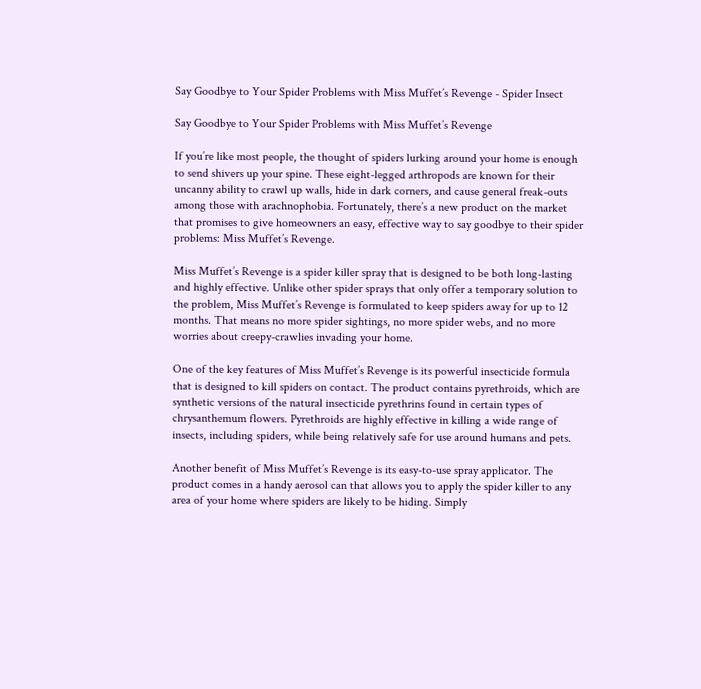Say Goodbye to Your Spider Problems with Miss Muffet’s Revenge - Spider Insect

Say Goodbye to Your Spider Problems with Miss Muffet’s Revenge

If you’re like most people, the thought of spiders lurking around your home is enough to send shivers up your spine. These eight-legged arthropods are known for their uncanny ability to crawl up walls, hide in dark corners, and cause general freak-outs among those with arachnophobia. Fortunately, there’s a new product on the market that promises to give homeowners an easy, effective way to say goodbye to their spider problems: Miss Muffet’s Revenge.

Miss Muffet’s Revenge is a spider killer spray that is designed to be both long-lasting and highly effective. Unlike other spider sprays that only offer a temporary solution to the problem, Miss Muffet’s Revenge is formulated to keep spiders away for up to 12 months. That means no more spider sightings, no more spider webs, and no more worries about creepy-crawlies invading your home.

One of the key features of Miss Muffet’s Revenge is its powerful insecticide formula that is designed to kill spiders on contact. The product contains pyrethroids, which are synthetic versions of the natural insecticide pyrethrins found in certain types of chrysanthemum flowers. Pyrethroids are highly effective in killing a wide range of insects, including spiders, while being relatively safe for use around humans and pets.

Another benefit of Miss Muffet’s Revenge is its easy-to-use spray applicator. The product comes in a handy aerosol can that allows you to apply the spider killer to any area of your home where spiders are likely to be hiding. Simply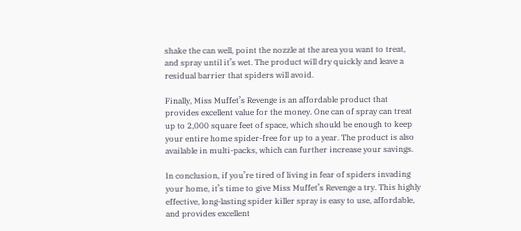shake the can well, point the nozzle at the area you want to treat, and spray until it’s wet. The product will dry quickly and leave a residual barrier that spiders will avoid.

Finally, Miss Muffet’s Revenge is an affordable product that provides excellent value for the money. One can of spray can treat up to 2,000 square feet of space, which should be enough to keep your entire home spider-free for up to a year. The product is also available in multi-packs, which can further increase your savings.

In conclusion, if you’re tired of living in fear of spiders invading your home, it’s time to give Miss Muffet’s Revenge a try. This highly effective, long-lasting spider killer spray is easy to use, affordable, and provides excellent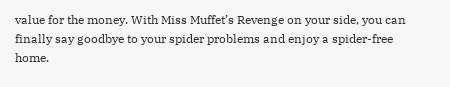value for the money. With Miss Muffet’s Revenge on your side, you can finally say goodbye to your spider problems and enjoy a spider-free home.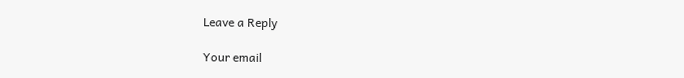Leave a Reply

Your email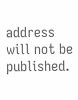address will not be published.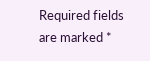Required fields are marked *